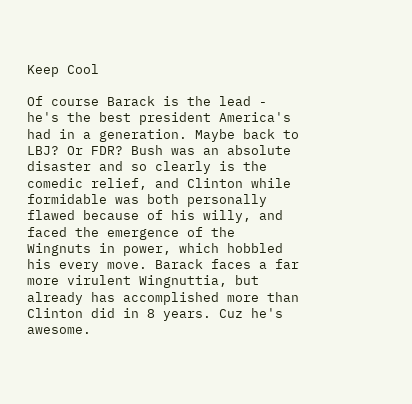Keep Cool

Of course Barack is the lead - he's the best president America's had in a generation. Maybe back to LBJ? Or FDR? Bush was an absolute disaster and so clearly is the comedic relief, and Clinton while formidable was both personally flawed because of his willy, and faced the emergence of the Wingnuts in power, which hobbled his every move. Barack faces a far more virulent Wingnuttia, but already has accomplished more than Clinton did in 8 years. Cuz he's awesome.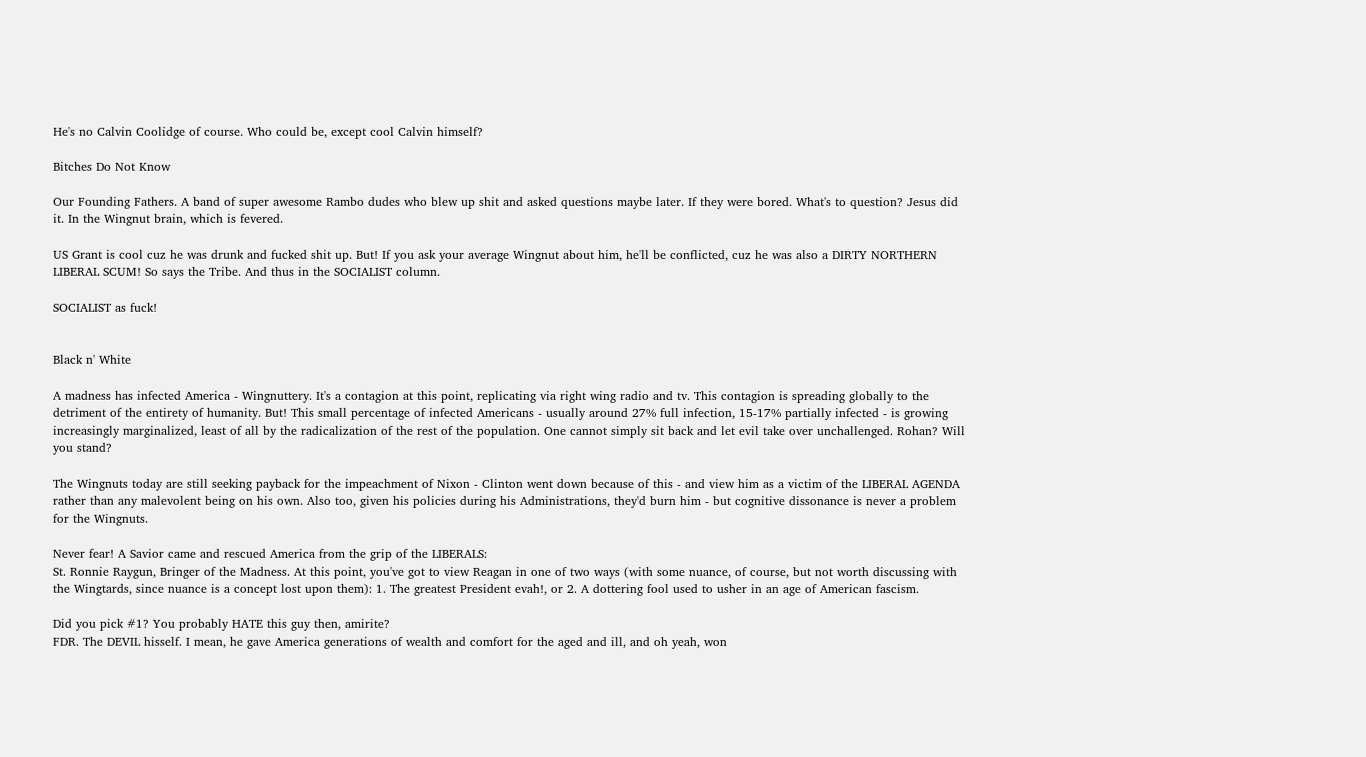He's no Calvin Coolidge of course. Who could be, except cool Calvin himself?

Bitches Do Not Know

Our Founding Fathers. A band of super awesome Rambo dudes who blew up shit and asked questions maybe later. If they were bored. What's to question? Jesus did it. In the Wingnut brain, which is fevered.

US Grant is cool cuz he was drunk and fucked shit up. But! If you ask your average Wingnut about him, he'll be conflicted, cuz he was also a DIRTY NORTHERN LIBERAL SCUM! So says the Tribe. And thus in the SOCIALIST column.

SOCIALIST as fuck!


Black n' White

A madness has infected America - Wingnuttery. It's a contagion at this point, replicating via right wing radio and tv. This contagion is spreading globally to the detriment of the entirety of humanity. But! This small percentage of infected Americans - usually around 27% full infection, 15-17% partially infected - is growing increasingly marginalized, least of all by the radicalization of the rest of the population. One cannot simply sit back and let evil take over unchallenged. Rohan? Will you stand?

The Wingnuts today are still seeking payback for the impeachment of Nixon - Clinton went down because of this - and view him as a victim of the LIBERAL AGENDA rather than any malevolent being on his own. Also too, given his policies during his Administrations, they'd burn him - but cognitive dissonance is never a problem for the Wingnuts.

Never fear! A Savior came and rescued America from the grip of the LIBERALS:
St. Ronnie Raygun, Bringer of the Madness. At this point, you've got to view Reagan in one of two ways (with some nuance, of course, but not worth discussing with the Wingtards, since nuance is a concept lost upon them): 1. The greatest President evah!, or 2. A dottering fool used to usher in an age of American fascism.

Did you pick #1? You probably HATE this guy then, amirite?
FDR. The DEVIL hisself. I mean, he gave America generations of wealth and comfort for the aged and ill, and oh yeah, won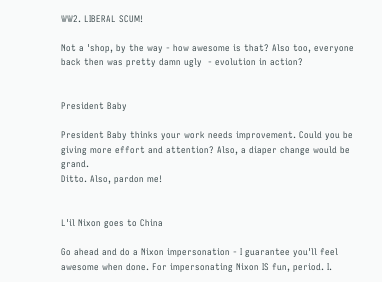WW2. LIBERAL SCUM!

Not a 'shop, by the way - how awesome is that? Also too, everyone back then was pretty damn ugly  - evolution in action?


President Baby

President Baby thinks your work needs improvement. Could you be giving more effort and attention? Also, a diaper change would be grand.
Ditto. Also, pardon me!


L'il Nixon goes to China

Go ahead and do a Nixon impersonation - I guarantee you'll feel awesome when done. For impersonating Nixon IS fun, period. I.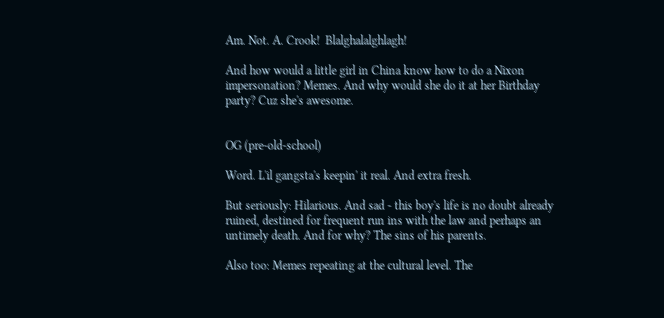Am. Not. A. Crook!  Blalghalalghlagh!

And how would a little girl in China know how to do a Nixon impersonation? Memes. And why would she do it at her Birthday party? Cuz she's awesome.


OG (pre-old-school)

Word. L'il gangsta's keepin' it real. And extra fresh.

But seriously: Hilarious. And sad - this boy's life is no doubt already ruined, destined for frequent run ins with the law and perhaps an untimely death. And for why? The sins of his parents.

Also too: Memes repeating at the cultural level. The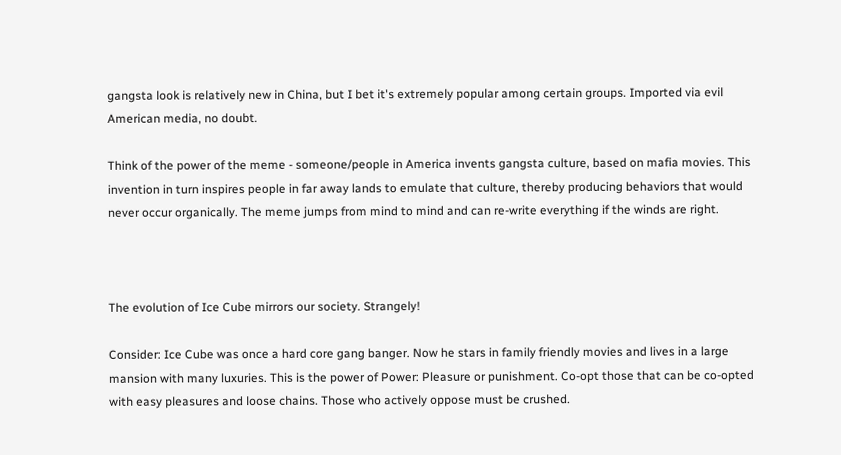gangsta look is relatively new in China, but I bet it's extremely popular among certain groups. Imported via evil American media, no doubt.

Think of the power of the meme - someone/people in America invents gangsta culture, based on mafia movies. This invention in turn inspires people in far away lands to emulate that culture, thereby producing behaviors that would never occur organically. The meme jumps from mind to mind and can re-write everything if the winds are right.



The evolution of Ice Cube mirrors our society. Strangely!

Consider: Ice Cube was once a hard core gang banger. Now he stars in family friendly movies and lives in a large mansion with many luxuries. This is the power of Power: Pleasure or punishment. Co-opt those that can be co-opted with easy pleasures and loose chains. Those who actively oppose must be crushed.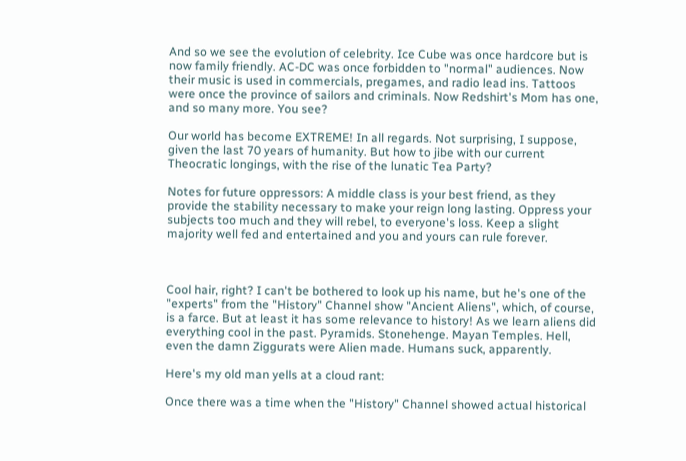And so we see the evolution of celebrity. Ice Cube was once hardcore but is now family friendly. AC-DC was once forbidden to "normal" audiences. Now their music is used in commercials, pregames, and radio lead ins. Tattoos were once the province of sailors and criminals. Now Redshirt's Mom has one, and so many more. You see?

Our world has become EXTREME! In all regards. Not surprising, I suppose, given the last 70 years of humanity. But how to jibe with our current Theocratic longings, with the rise of the lunatic Tea Party?

Notes for future oppressors: A middle class is your best friend, as they provide the stability necessary to make your reign long lasting. Oppress your subjects too much and they will rebel, to everyone's loss. Keep a slight majority well fed and entertained and you and yours can rule forever.



Cool hair, right? I can't be bothered to look up his name, but he's one of the "experts" from the "History" Channel show "Ancient Aliens", which, of course, is a farce. But at least it has some relevance to history! As we learn aliens did everything cool in the past. Pyramids. Stonehenge. Mayan Temples. Hell, even the damn Ziggurats were Alien made. Humans suck, apparently.

Here's my old man yells at a cloud rant:

Once there was a time when the "History" Channel showed actual historical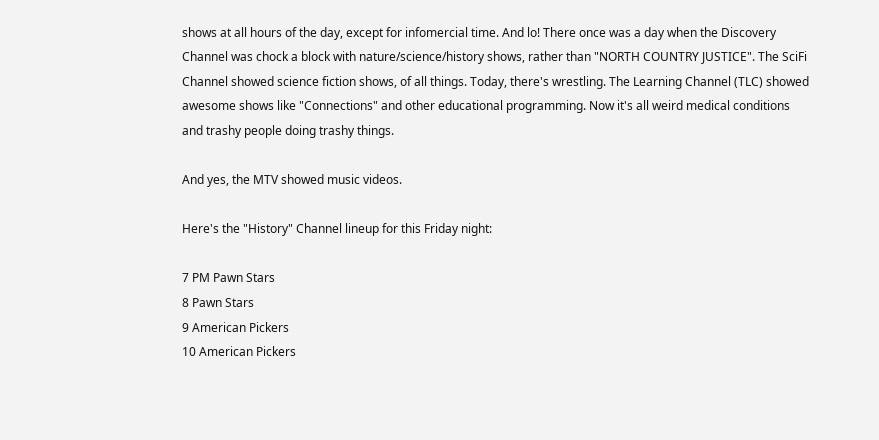shows at all hours of the day, except for infomercial time. And lo! There once was a day when the Discovery Channel was chock a block with nature/science/history shows, rather than "NORTH COUNTRY JUSTICE". The SciFi Channel showed science fiction shows, of all things. Today, there's wrestling. The Learning Channel (TLC) showed awesome shows like "Connections" and other educational programming. Now it's all weird medical conditions and trashy people doing trashy things.

And yes, the MTV showed music videos.

Here's the "History" Channel lineup for this Friday night:

7 PM Pawn Stars
8 Pawn Stars
9 American Pickers
10 American Pickers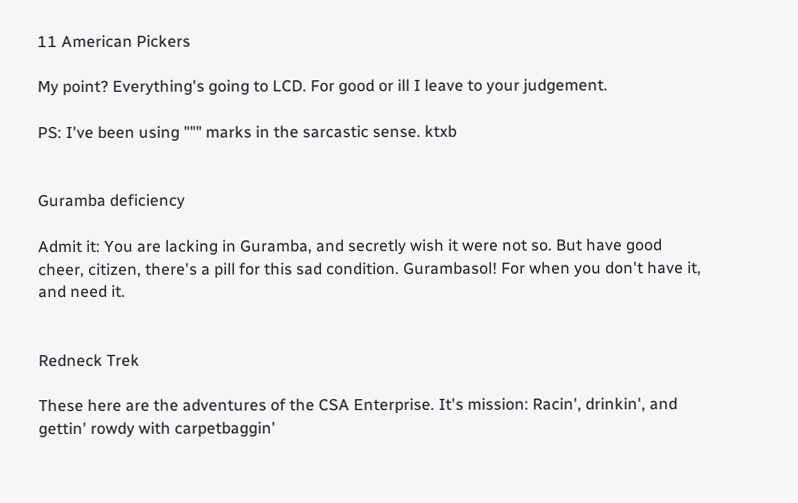11 American Pickers

My point? Everything's going to LCD. For good or ill I leave to your judgement.

PS: I've been using """ marks in the sarcastic sense. ktxb


Guramba deficiency

Admit it: You are lacking in Guramba, and secretly wish it were not so. But have good cheer, citizen, there's a pill for this sad condition. Gurambasol! For when you don't have it, and need it.


Redneck Trek

These here are the adventures of the CSA Enterprise. It's mission: Racin', drinkin', and gettin' rowdy with carpetbaggin'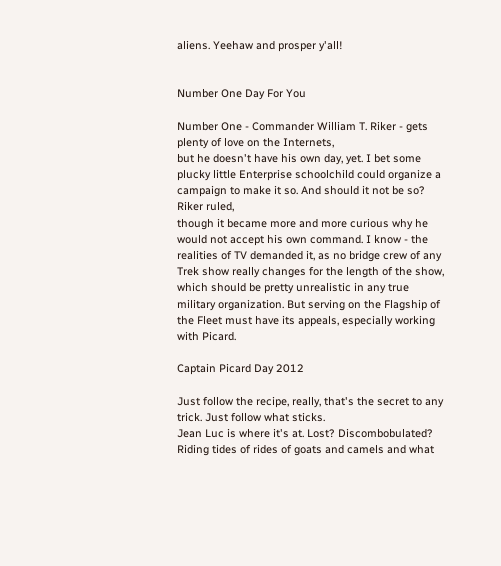aliens. Yeehaw and prosper y'all!


Number One Day For You

Number One - Commander William T. Riker - gets plenty of love on the Internets,
but he doesn't have his own day, yet. I bet some plucky little Enterprise schoolchild could organize a campaign to make it so. And should it not be so? Riker ruled,
though it became more and more curious why he would not accept his own command. I know - the realities of TV demanded it, as no bridge crew of any Trek show really changes for the length of the show, which should be pretty unrealistic in any true military organization. But serving on the Flagship of the Fleet must have its appeals, especially working with Picard.

Captain Picard Day 2012

Just follow the recipe, really, that's the secret to any trick. Just follow what sticks.
Jean Luc is where it's at. Lost? Discombobulated? Riding tides of rides of goats and camels and what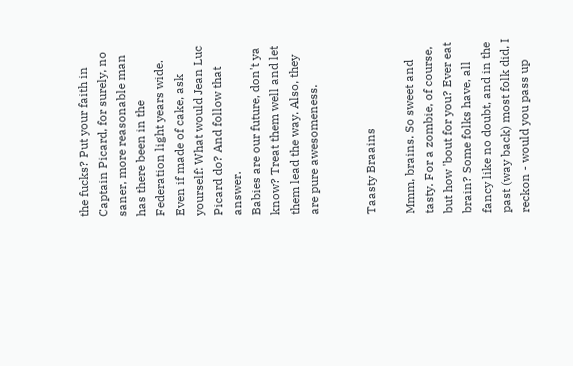the fucks? Put your faith in Captain Picard, for surely, no saner, more reasonable man has there been in the Federation light years wide. Even if made of cake, ask yourself: What would Jean Luc Picard do? And follow that answer.
Babies are our future, don't ya know? Treat them well and let them lead the way. Also, they are pure awesomeness.


Taasty Braains

Mmm, brains. So sweet and tasty. For a zombie, of course, but how 'bout for you? Ever eat brain? Some folks have, all fancy like no doubt, and in the past (way back) most folk did, I reckon - would you pass up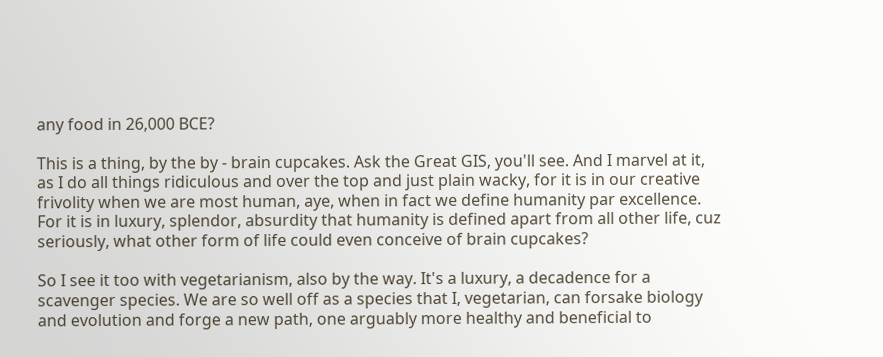any food in 26,000 BCE?

This is a thing, by the by - brain cupcakes. Ask the Great GIS, you'll see. And I marvel at it, as I do all things ridiculous and over the top and just plain wacky, for it is in our creative frivolity when we are most human, aye, when in fact we define humanity par excellence. For it is in luxury, splendor, absurdity that humanity is defined apart from all other life, cuz seriously, what other form of life could even conceive of brain cupcakes?

So I see it too with vegetarianism, also by the way. It's a luxury, a decadence for a scavenger species. We are so well off as a species that I, vegetarian, can forsake biology and evolution and forge a new path, one arguably more healthy and beneficial to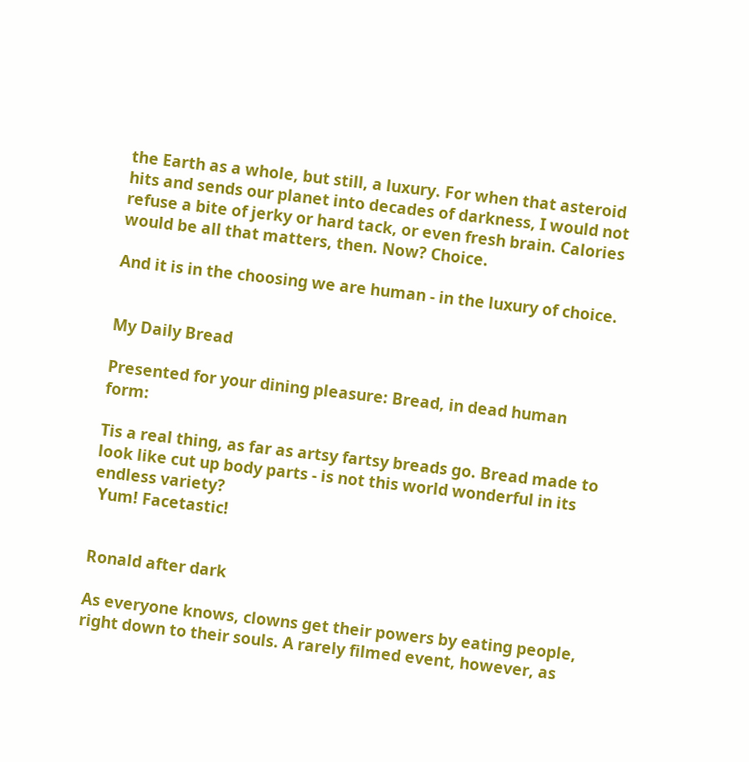the Earth as a whole, but still, a luxury. For when that asteroid hits and sends our planet into decades of darkness, I would not refuse a bite of jerky or hard tack, or even fresh brain. Calories would be all that matters, then. Now? Choice.

And it is in the choosing we are human - in the luxury of choice.


My Daily Bread

Presented for your dining pleasure: Bread, in dead human form:

Tis a real thing, as far as artsy fartsy breads go. Bread made to look like cut up body parts - is not this world wonderful in its endless variety?
 Yum! Facetastic!


Ronald after dark

As everyone knows, clowns get their powers by eating people, right down to their souls. A rarely filmed event, however, as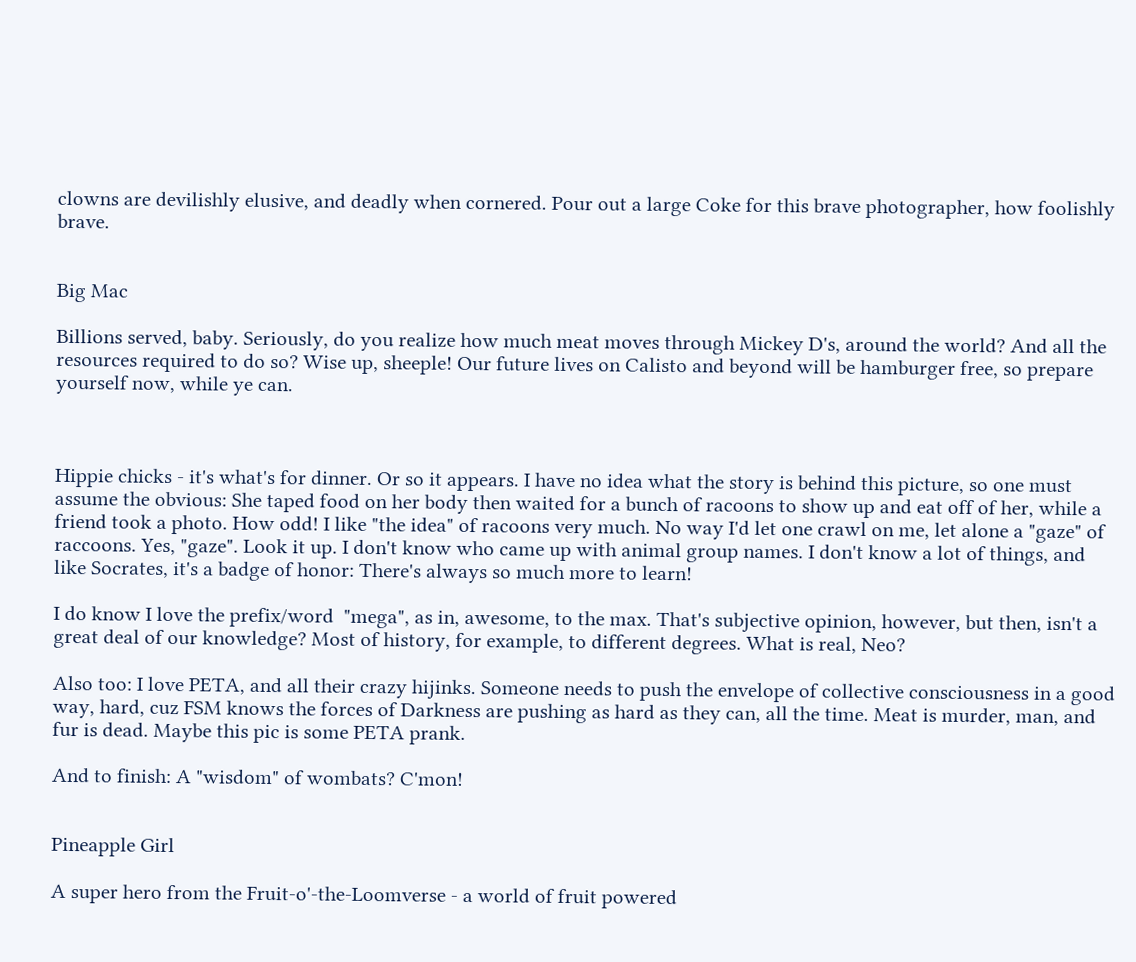clowns are devilishly elusive, and deadly when cornered. Pour out a large Coke for this brave photographer, how foolishly brave.


Big Mac

Billions served, baby. Seriously, do you realize how much meat moves through Mickey D's, around the world? And all the resources required to do so? Wise up, sheeple! Our future lives on Calisto and beyond will be hamburger free, so prepare yourself now, while ye can.



Hippie chicks - it's what's for dinner. Or so it appears. I have no idea what the story is behind this picture, so one must assume the obvious: She taped food on her body then waited for a bunch of racoons to show up and eat off of her, while a friend took a photo. How odd! I like "the idea" of racoons very much. No way I'd let one crawl on me, let alone a "gaze" of raccoons. Yes, "gaze". Look it up. I don't know who came up with animal group names. I don't know a lot of things, and like Socrates, it's a badge of honor: There's always so much more to learn!

I do know I love the prefix/word  "mega", as in, awesome, to the max. That's subjective opinion, however, but then, isn't a great deal of our knowledge? Most of history, for example, to different degrees. What is real, Neo?

Also too: I love PETA, and all their crazy hijinks. Someone needs to push the envelope of collective consciousness in a good way, hard, cuz FSM knows the forces of Darkness are pushing as hard as they can, all the time. Meat is murder, man, and fur is dead. Maybe this pic is some PETA prank.

And to finish: A "wisdom" of wombats? C'mon!


Pineapple Girl

A super hero from the Fruit-o'-the-Loomverse - a world of fruit powered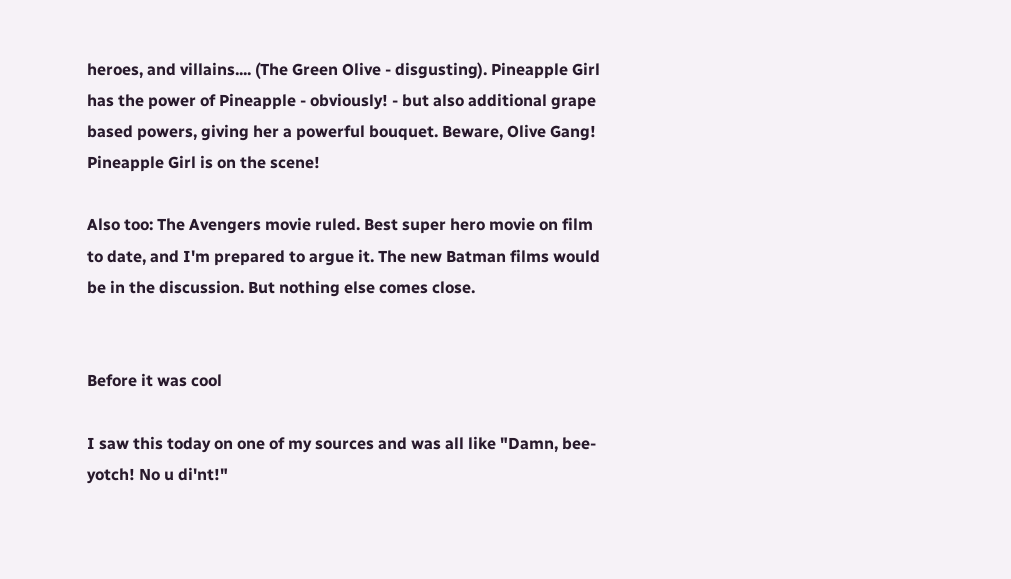heroes, and villains.... (The Green Olive - disgusting). Pineapple Girl has the power of Pineapple - obviously! - but also additional grape based powers, giving her a powerful bouquet. Beware, Olive Gang! Pineapple Girl is on the scene!

Also too: The Avengers movie ruled. Best super hero movie on film to date, and I'm prepared to argue it. The new Batman films would be in the discussion. But nothing else comes close.


Before it was cool

I saw this today on one of my sources and was all like "Damn, bee-yotch! No u di'nt!"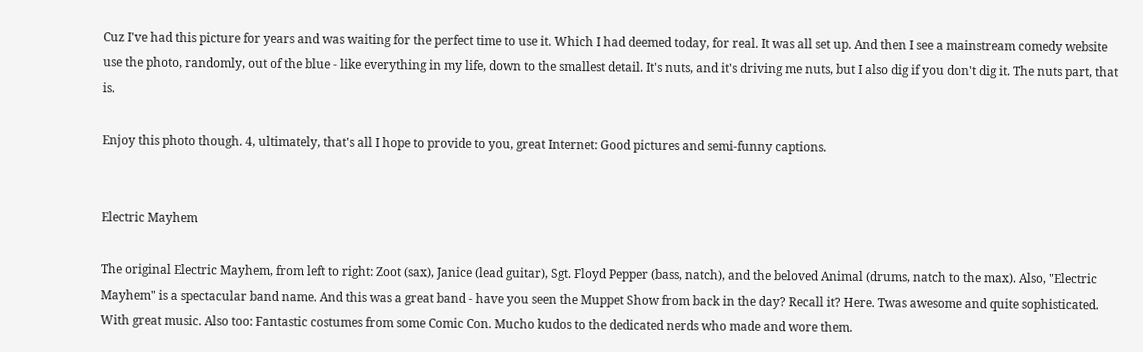Cuz I've had this picture for years and was waiting for the perfect time to use it. Which I had deemed today, for real. It was all set up. And then I see a mainstream comedy website use the photo, randomly, out of the blue - like everything in my life, down to the smallest detail. It's nuts, and it's driving me nuts, but I also dig if you don't dig it. The nuts part, that is.

Enjoy this photo though. 4, ultimately, that's all I hope to provide to you, great Internet: Good pictures and semi-funny captions.


Electric Mayhem

The original Electric Mayhem, from left to right: Zoot (sax), Janice (lead guitar), Sgt. Floyd Pepper (bass, natch), and the beloved Animal (drums, natch to the max). Also, "Electric Mayhem" is a spectacular band name. And this was a great band - have you seen the Muppet Show from back in the day? Recall it? Here. Twas awesome and quite sophisticated. With great music. Also too: Fantastic costumes from some Comic Con. Mucho kudos to the dedicated nerds who made and wore them.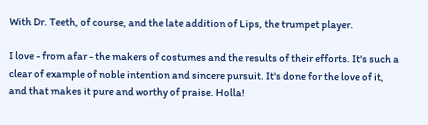With Dr. Teeth, of course, and the late addition of Lips, the trumpet player.

I love - from afar - the makers of costumes and the results of their efforts. It's such a clear of example of noble intention and sincere pursuit. It's done for the love of it, and that makes it pure and worthy of praise. Holla!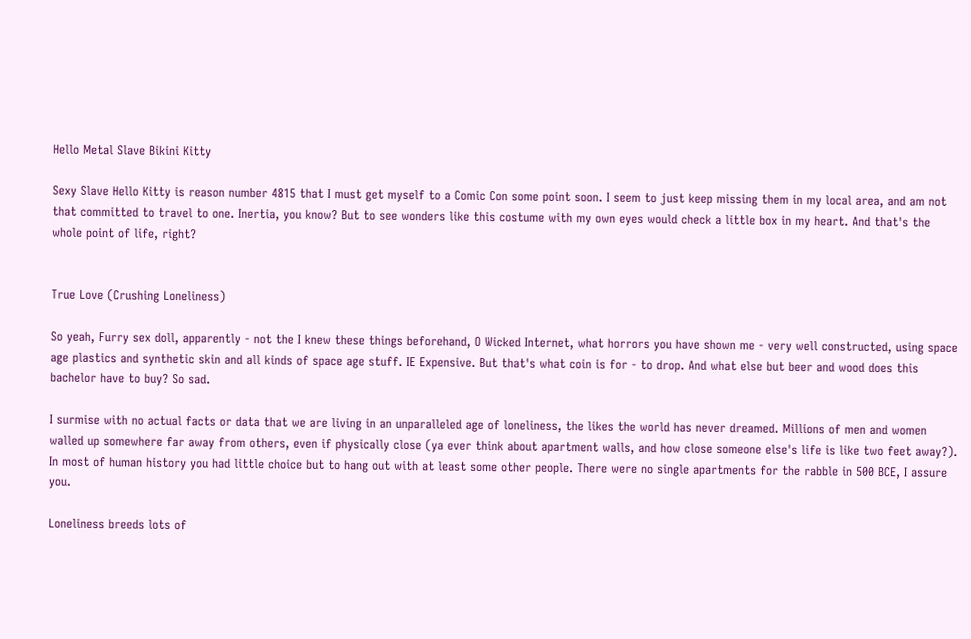Hello Metal Slave Bikini Kitty

Sexy Slave Hello Kitty is reason number 4815 that I must get myself to a Comic Con some point soon. I seem to just keep missing them in my local area, and am not that committed to travel to one. Inertia, you know? But to see wonders like this costume with my own eyes would check a little box in my heart. And that's the whole point of life, right?


True Love (Crushing Loneliness)

So yeah, Furry sex doll, apparently - not the I knew these things beforehand, O Wicked Internet, what horrors you have shown me - very well constructed, using space age plastics and synthetic skin and all kinds of space age stuff. IE Expensive. But that's what coin is for - to drop. And what else but beer and wood does this bachelor have to buy? So sad.

I surmise with no actual facts or data that we are living in an unparalleled age of loneliness, the likes the world has never dreamed. Millions of men and women walled up somewhere far away from others, even if physically close (ya ever think about apartment walls, and how close someone else's life is like two feet away?). In most of human history you had little choice but to hang out with at least some other people. There were no single apartments for the rabble in 500 BCE, I assure you.

Loneliness breeds lots of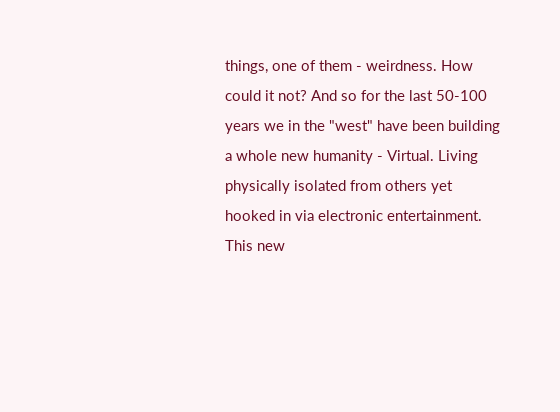things, one of them - weirdness. How could it not? And so for the last 50-100 years we in the "west" have been building a whole new humanity - Virtual. Living physically isolated from others yet hooked in via electronic entertainment. This new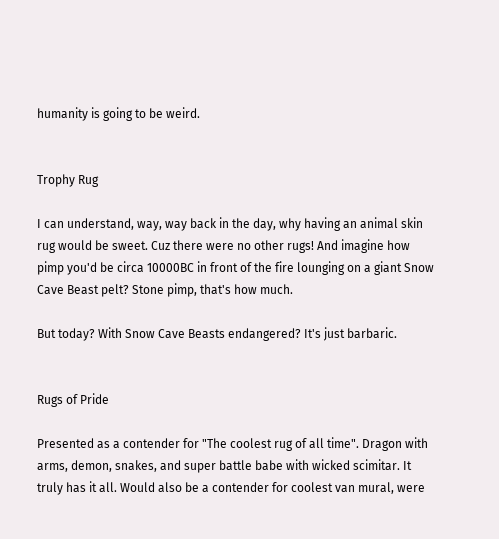humanity is going to be weird.


Trophy Rug

I can understand, way, way back in the day, why having an animal skin rug would be sweet. Cuz there were no other rugs! And imagine how pimp you'd be circa 10000BC in front of the fire lounging on a giant Snow Cave Beast pelt? Stone pimp, that's how much.

But today? With Snow Cave Beasts endangered? It's just barbaric.


Rugs of Pride

Presented as a contender for "The coolest rug of all time". Dragon with arms, demon, snakes, and super battle babe with wicked scimitar. It truly has it all. Would also be a contender for coolest van mural, were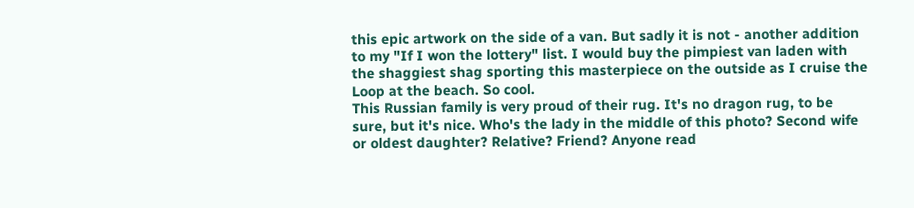this epic artwork on the side of a van. But sadly it is not - another addition to my "If I won the lottery" list. I would buy the pimpiest van laden with the shaggiest shag sporting this masterpiece on the outside as I cruise the Loop at the beach. So cool.
This Russian family is very proud of their rug. It's no dragon rug, to be sure, but it's nice. Who's the lady in the middle of this photo? Second wife or oldest daughter? Relative? Friend? Anyone read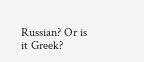Russian? Or is it Greek?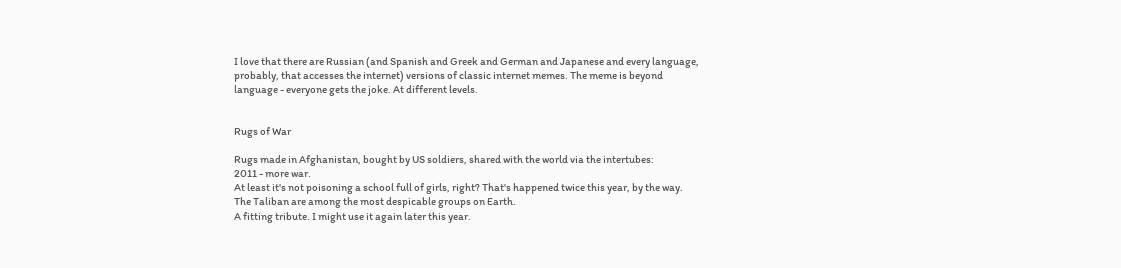I love that there are Russian (and Spanish and Greek and German and Japanese and every language, probably, that accesses the internet) versions of classic internet memes. The meme is beyond language - everyone gets the joke. At different levels.


Rugs of War

Rugs made in Afghanistan, bought by US soldiers, shared with the world via the intertubes:
2011 - more war.
At least it's not poisoning a school full of girls, right? That's happened twice this year, by the way. The Taliban are among the most despicable groups on Earth.
A fitting tribute. I might use it again later this year.